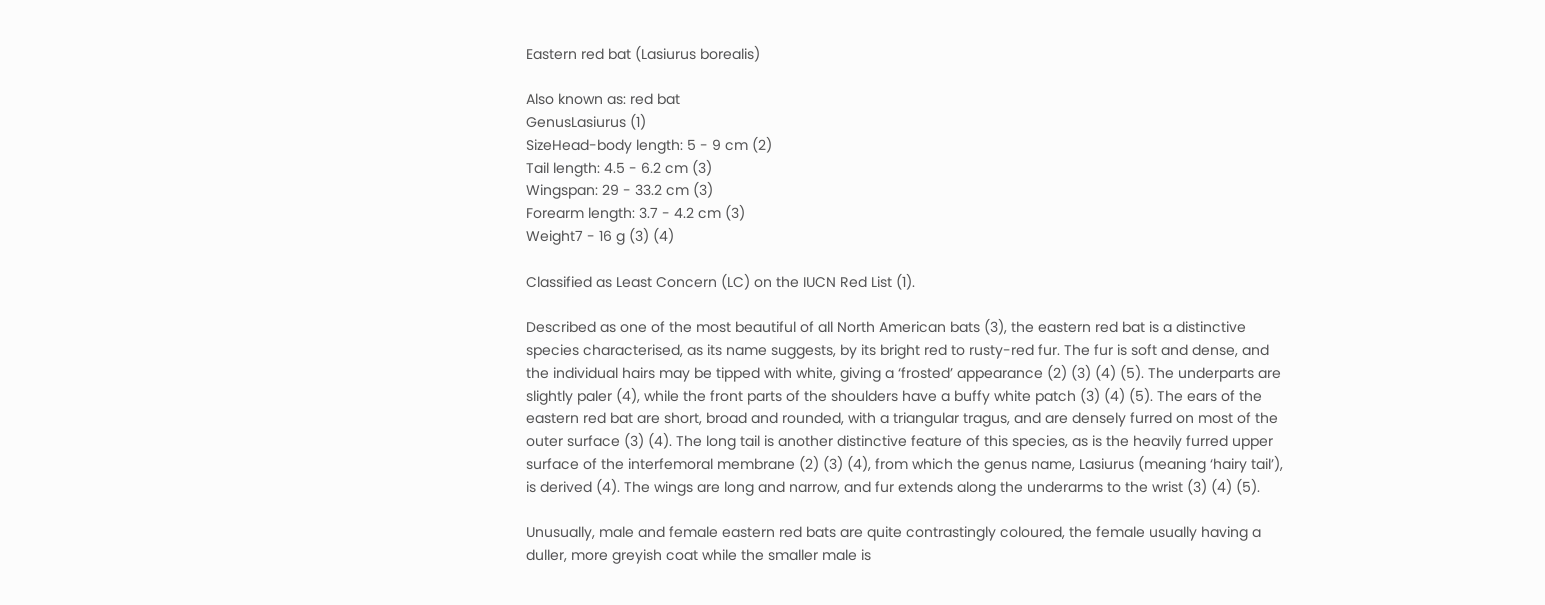Eastern red bat (Lasiurus borealis)

Also known as: red bat
GenusLasiurus (1)
SizeHead-body length: 5 - 9 cm (2)
Tail length: 4.5 - 6.2 cm (3)
Wingspan: 29 - 33.2 cm (3)
Forearm length: 3.7 - 4.2 cm (3)
Weight7 - 16 g (3) (4)

Classified as Least Concern (LC) on the IUCN Red List (1).

Described as one of the most beautiful of all North American bats (3), the eastern red bat is a distinctive species characterised, as its name suggests, by its bright red to rusty-red fur. The fur is soft and dense, and the individual hairs may be tipped with white, giving a ‘frosted’ appearance (2) (3) (4) (5). The underparts are slightly paler (4), while the front parts of the shoulders have a buffy white patch (3) (4) (5). The ears of the eastern red bat are short, broad and rounded, with a triangular tragus, and are densely furred on most of the outer surface (3) (4). The long tail is another distinctive feature of this species, as is the heavily furred upper surface of the interfemoral membrane (2) (3) (4), from which the genus name, Lasiurus (meaning ‘hairy tail’), is derived (4). The wings are long and narrow, and fur extends along the underarms to the wrist (3) (4) (5).

Unusually, male and female eastern red bats are quite contrastingly coloured, the female usually having a duller, more greyish coat while the smaller male is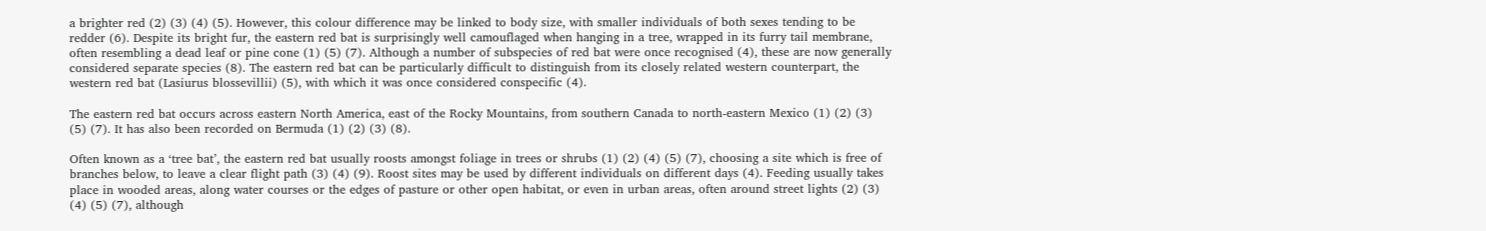a brighter red (2) (3) (4) (5). However, this colour difference may be linked to body size, with smaller individuals of both sexes tending to be redder (6). Despite its bright fur, the eastern red bat is surprisingly well camouflaged when hanging in a tree, wrapped in its furry tail membrane, often resembling a dead leaf or pine cone (1) (5) (7). Although a number of subspecies of red bat were once recognised (4), these are now generally considered separate species (8). The eastern red bat can be particularly difficult to distinguish from its closely related western counterpart, the western red bat (Lasiurus blossevillii) (5), with which it was once considered conspecific (4).

The eastern red bat occurs across eastern North America, east of the Rocky Mountains, from southern Canada to north-eastern Mexico (1) (2) (3) (5) (7). It has also been recorded on Bermuda (1) (2) (3) (8).

Often known as a ‘tree bat’, the eastern red bat usually roosts amongst foliage in trees or shrubs (1) (2) (4) (5) (7), choosing a site which is free of branches below, to leave a clear flight path (3) (4) (9). Roost sites may be used by different individuals on different days (4). Feeding usually takes place in wooded areas, along water courses or the edges of pasture or other open habitat, or even in urban areas, often around street lights (2) (3) (4) (5) (7), although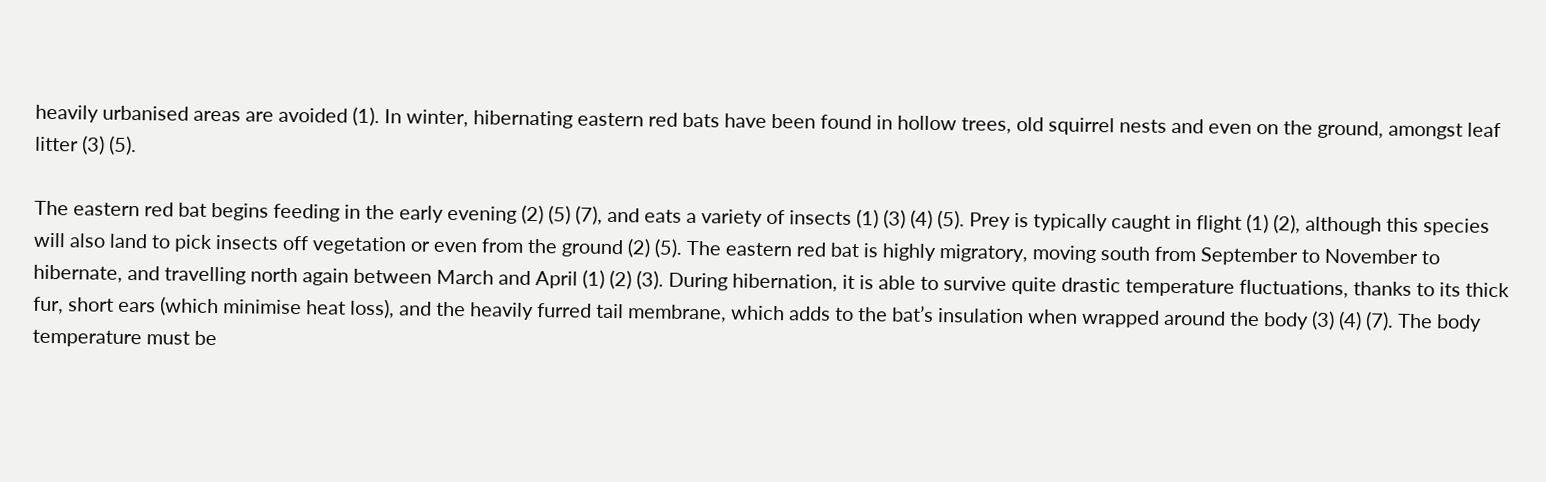heavily urbanised areas are avoided (1). In winter, hibernating eastern red bats have been found in hollow trees, old squirrel nests and even on the ground, amongst leaf litter (3) (5).

The eastern red bat begins feeding in the early evening (2) (5) (7), and eats a variety of insects (1) (3) (4) (5). Prey is typically caught in flight (1) (2), although this species will also land to pick insects off vegetation or even from the ground (2) (5). The eastern red bat is highly migratory, moving south from September to November to hibernate, and travelling north again between March and April (1) (2) (3). During hibernation, it is able to survive quite drastic temperature fluctuations, thanks to its thick fur, short ears (which minimise heat loss), and the heavily furred tail membrane, which adds to the bat’s insulation when wrapped around the body (3) (4) (7). The body temperature must be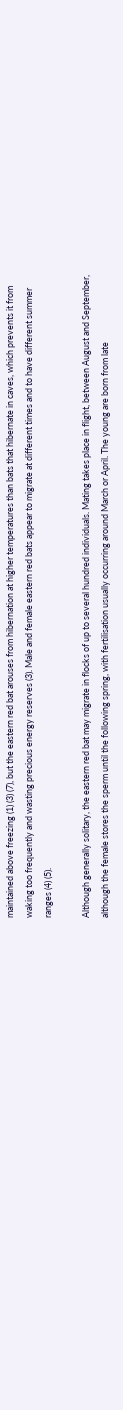maintained above freezing (1) (3) (7), but the eastern red bat arouses from hibernation at higher temperatures than bats that hibernate in caves, which prevents it from waking too frequently and wasting precious energy reserves (3). Male and female eastern red bats appear to migrate at different times and to have different summer ranges (4) (5).

Although generally solitary, the eastern red bat may migrate in flocks of up to several hundred individuals. Mating takes place in flight, between August and September, although the female stores the sperm until the following spring, with fertilisation usually occurring around March or April. The young are born from late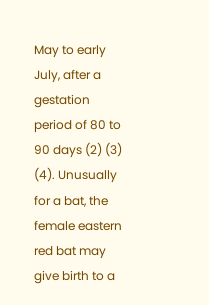May to early July, after a gestation period of 80 to 90 days (2) (3) (4). Unusually for a bat, the female eastern red bat may give birth to a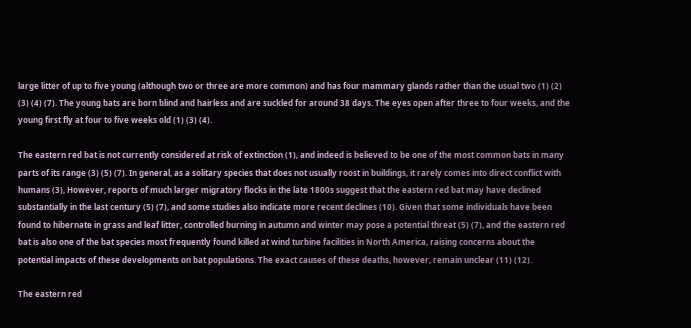large litter of up to five young (although two or three are more common) and has four mammary glands rather than the usual two (1) (2) (3) (4) (7). The young bats are born blind and hairless and are suckled for around 38 days. The eyes open after three to four weeks, and the young first fly at four to five weeks old (1) (3) (4).

The eastern red bat is not currently considered at risk of extinction (1), and indeed is believed to be one of the most common bats in many parts of its range (3) (5) (7). In general, as a solitary species that does not usually roost in buildings, it rarely comes into direct conflict with humans (3), However, reports of much larger migratory flocks in the late 1800s suggest that the eastern red bat may have declined substantially in the last century (5) (7), and some studies also indicate more recent declines (10). Given that some individuals have been found to hibernate in grass and leaf litter, controlled burning in autumn and winter may pose a potential threat (5) (7), and the eastern red bat is also one of the bat species most frequently found killed at wind turbine facilities in North America, raising concerns about the potential impacts of these developments on bat populations. The exact causes of these deaths, however, remain unclear (11) (12).

The eastern red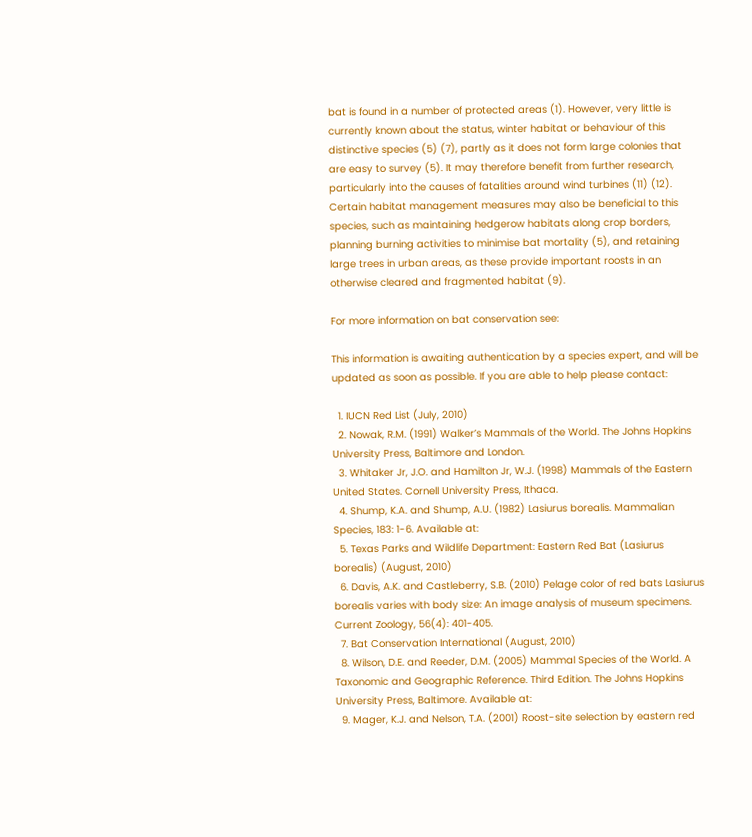bat is found in a number of protected areas (1). However, very little is currently known about the status, winter habitat or behaviour of this distinctive species (5) (7), partly as it does not form large colonies that are easy to survey (5). It may therefore benefit from further research, particularly into the causes of fatalities around wind turbines (11) (12). Certain habitat management measures may also be beneficial to this species, such as maintaining hedgerow habitats along crop borders, planning burning activities to minimise bat mortality (5), and retaining large trees in urban areas, as these provide important roosts in an otherwise cleared and fragmented habitat (9).

For more information on bat conservation see:

This information is awaiting authentication by a species expert, and will be updated as soon as possible. If you are able to help please contact:

  1. IUCN Red List (July, 2010)
  2. Nowak, R.M. (1991) Walker’s Mammals of the World. The Johns Hopkins University Press, Baltimore and London.
  3. Whitaker Jr, J.O. and Hamilton Jr, W.J. (1998) Mammals of the Eastern United States. Cornell University Press, Ithaca.
  4. Shump, K.A. and Shump, A.U. (1982) Lasiurus borealis. Mammalian Species, 183: 1-6. Available at:
  5. Texas Parks and Wildlife Department: Eastern Red Bat (Lasiurus borealis) (August, 2010)
  6. Davis, A.K. and Castleberry, S.B. (2010) Pelage color of red bats Lasiurus borealis varies with body size: An image analysis of museum specimens. Current Zoology, 56(4): 401-405.
  7. Bat Conservation International (August, 2010)
  8. Wilson, D.E. and Reeder, D.M. (2005) Mammal Species of the World. A Taxonomic and Geographic Reference. Third Edition. The Johns Hopkins University Press, Baltimore. Available at:
  9. Mager, K.J. and Nelson, T.A. (2001) Roost-site selection by eastern red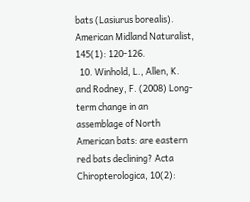bats (Lasiurus borealis). American Midland Naturalist, 145(1): 120-126.
  10. Winhold, L., Allen, K. and Rodney, F. (2008) Long-term change in an assemblage of North American bats: are eastern red bats declining? Acta Chiropterologica, 10(2):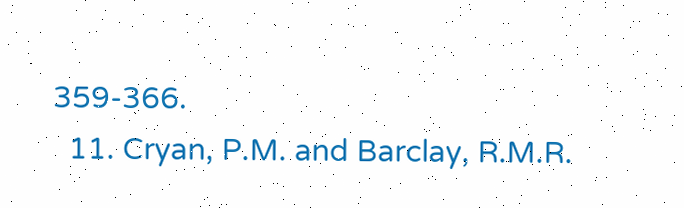359-366.
  11. Cryan, P.M. and Barclay, R.M.R.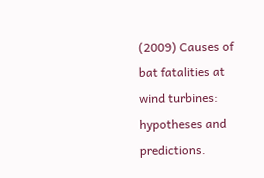(2009) Causes of bat fatalities at wind turbines: hypotheses and predictions.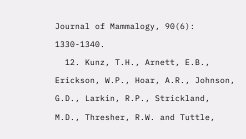Journal of Mammalogy, 90(6): 1330-1340.
  12. Kunz, T.H., Arnett, E.B., Erickson, W.P., Hoar, A.R., Johnson, G.D., Larkin, R.P., Strickland, M.D., Thresher, R.W. and Tuttle,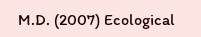M.D. (2007) Ecological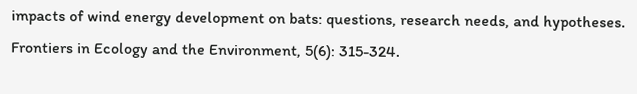impacts of wind energy development on bats: questions, research needs, and hypotheses. Frontiers in Ecology and the Environment, 5(6): 315-324.